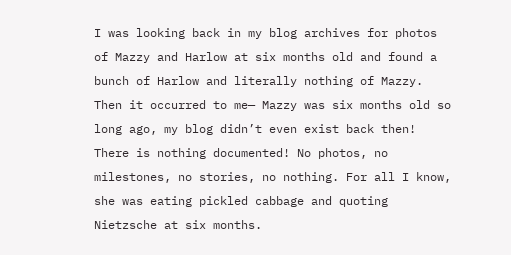I was looking back in my blog archives for photos of Mazzy and Harlow at six months old and found a bunch of Harlow and literally nothing of Mazzy. Then it occurred to me— Mazzy was six months old so long ago, my blog didn’t even exist back then! There is nothing documented! No photos, no milestones, no stories, no nothing. For all I know, she was eating pickled cabbage and quoting Nietzsche at six months.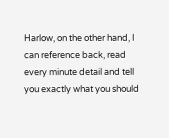Harlow, on the other hand, I can reference back, read every minute detail and tell you exactly what you should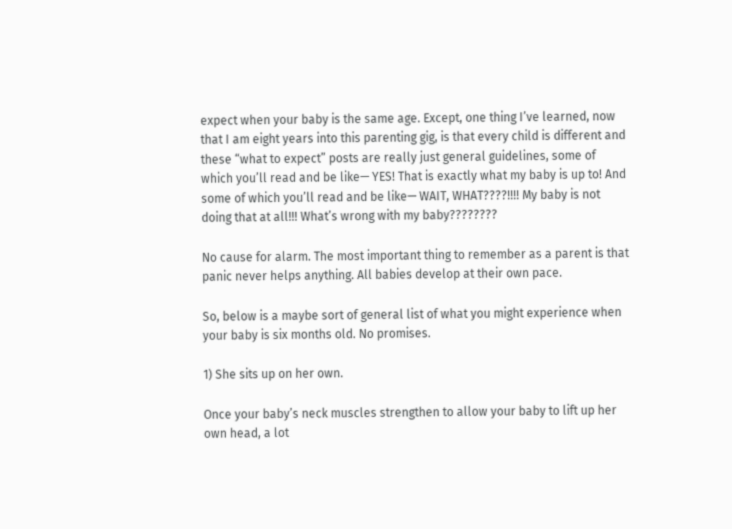expect when your baby is the same age. Except, one thing I’ve learned, now that I am eight years into this parenting gig, is that every child is different and these “what to expect” posts are really just general guidelines, some of which you’ll read and be like— YES! That is exactly what my baby is up to! And some of which you’ll read and be like— WAIT, WHAT????!!!! My baby is not doing that at all!!! What’s wrong with my baby????????

No cause for alarm. The most important thing to remember as a parent is that panic never helps anything. All babies develop at their own pace.

So, below is a maybe sort of general list of what you might experience when your baby is six months old. No promises.

1) She sits up on her own.

Once your baby’s neck muscles strengthen to allow your baby to lift up her own head, a lot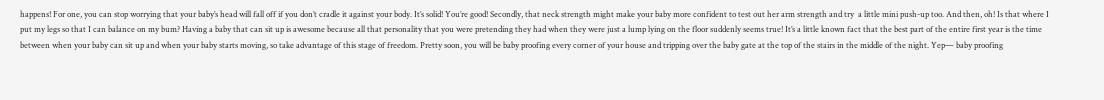happens! For one, you can stop worrying that your baby’s head will fall off if you don’t cradle it against your body. It’s solid! You’re good! Secondly, that neck strength might make your baby more confident to test out her arm strength and try  a little mini push-up too. And then, oh! Is that where I put my legs so that I can balance on my bum? Having a baby that can sit up is awesome because all that personality that you were pretending they had when they were just a lump lying on the floor suddenly seems true! It’s a little known fact that the best part of the entire first year is the time between when your baby can sit up and when your baby starts moving, so take advantage of this stage of freedom. Pretty soon, you will be baby proofing every corner of your house and tripping over the baby gate at the top of the stairs in the middle of the night. Yep— baby proofing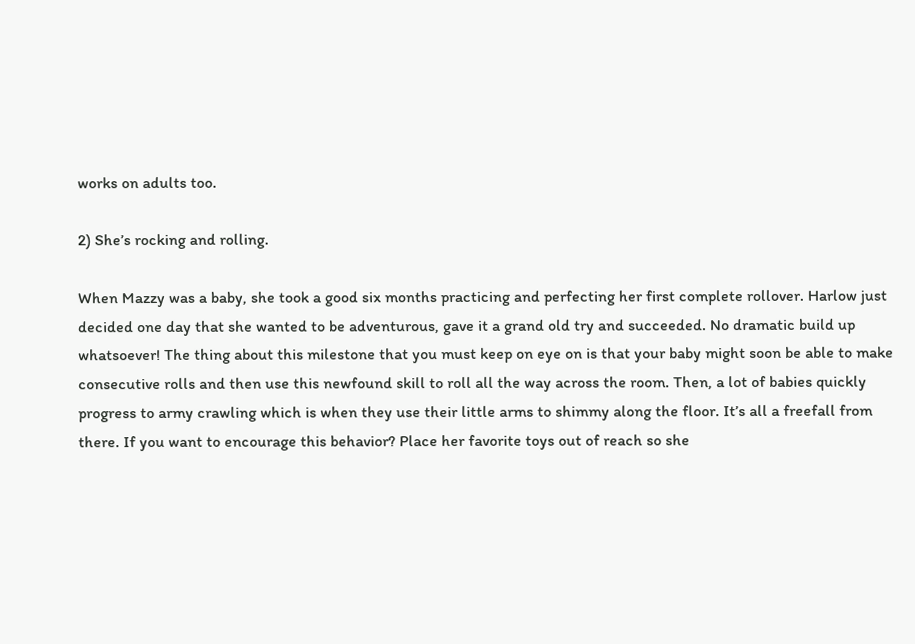works on adults too.

2) She’s rocking and rolling.

When Mazzy was a baby, she took a good six months practicing and perfecting her first complete rollover. Harlow just decided one day that she wanted to be adventurous, gave it a grand old try and succeeded. No dramatic build up whatsoever! The thing about this milestone that you must keep on eye on is that your baby might soon be able to make consecutive rolls and then use this newfound skill to roll all the way across the room. Then, a lot of babies quickly progress to army crawling which is when they use their little arms to shimmy along the floor. It’s all a freefall from there. If you want to encourage this behavior? Place her favorite toys out of reach so she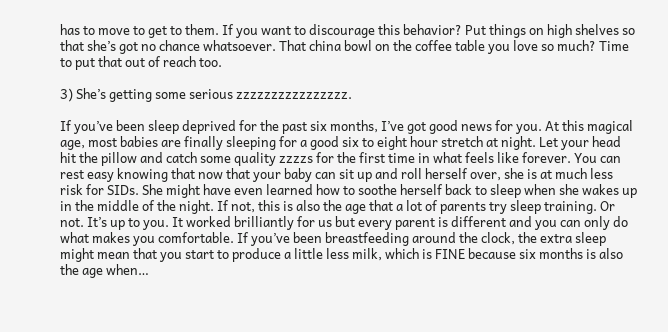has to move to get to them. If you want to discourage this behavior? Put things on high shelves so that she’s got no chance whatsoever. That china bowl on the coffee table you love so much? Time to put that out of reach too.

3) She’s getting some serious zzzzzzzzzzzzzzzz.

If you’ve been sleep deprived for the past six months, I’ve got good news for you. At this magical age, most babies are finally sleeping for a good six to eight hour stretch at night. Let your head hit the pillow and catch some quality zzzzs for the first time in what feels like forever. You can rest easy knowing that now that your baby can sit up and roll herself over, she is at much less risk for SIDs. She might have even learned how to soothe herself back to sleep when she wakes up in the middle of the night. If not, this is also the age that a lot of parents try sleep training. Or not. It’s up to you. It worked brilliantly for us but every parent is different and you can only do what makes you comfortable. If you’ve been breastfeeding around the clock, the extra sleep might mean that you start to produce a little less milk, which is FINE because six months is also the age when…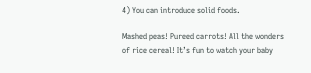4) You can introduce solid foods.

Mashed peas! Pureed carrots! All the wonders of rice cereal! It’s fun to watch your baby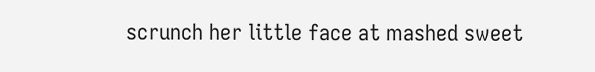scrunch her little face at mashed sweet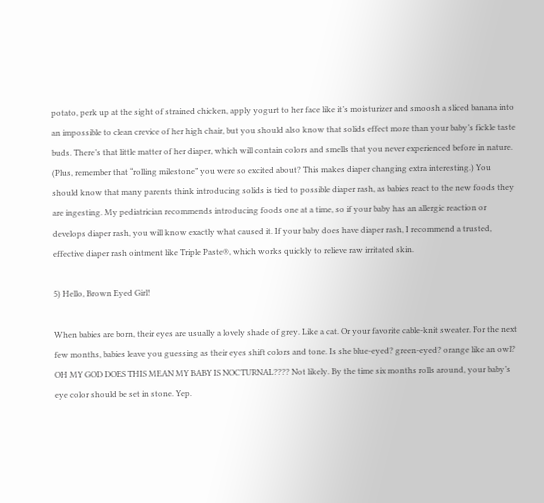potato, perk up at the sight of strained chicken, apply yogurt to her face like it’s moisturizer and smoosh a sliced banana into an impossible to clean crevice of her high chair, but you should also know that solids effect more than your baby’s fickle taste buds. There’s that little matter of her diaper, which will contain colors and smells that you never experienced before in nature. (Plus, remember that “rolling milestone” you were so excited about? This makes diaper changing extra interesting.) You should know that many parents think introducing solids is tied to possible diaper rash, as babies react to the new foods they are ingesting. My pediatrician recommends introducing foods one at a time, so if your baby has an allergic reaction or develops diaper rash, you will know exactly what caused it. If your baby does have diaper rash, I recommend a trusted, effective diaper rash ointment like Triple Paste®, which works quickly to relieve raw irritated skin.

5) Hello, Brown Eyed Girl!

When babies are born, their eyes are usually a lovely shade of grey. Like a cat. Or your favorite cable-knit sweater. For the next few months, babies leave you guessing as their eyes shift colors and tone. Is she blue-eyed? green-eyed? orange like an owl? OH MY GOD DOES THIS MEAN MY BABY IS NOCTURNAL???? Not likely. By the time six months rolls around, your baby’s eye color should be set in stone. Yep.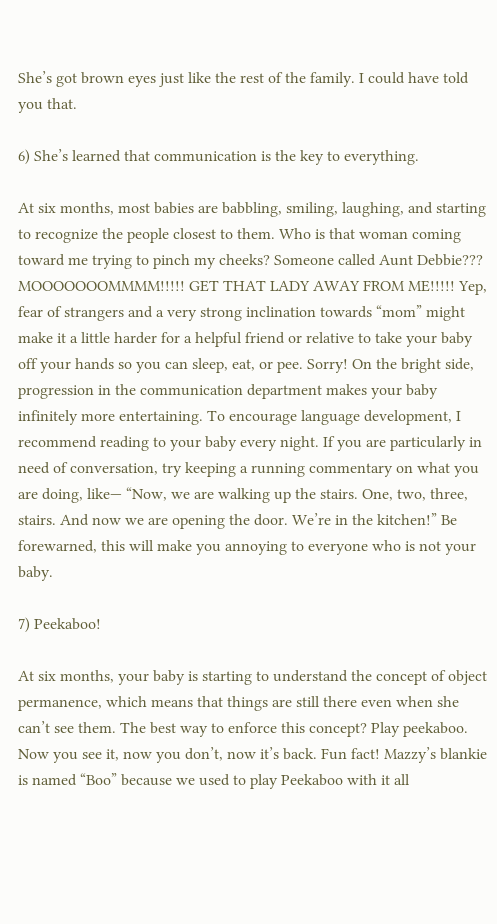She’s got brown eyes just like the rest of the family. I could have told you that.

6) She’s learned that communication is the key to everything.

At six months, most babies are babbling, smiling, laughing, and starting to recognize the people closest to them. Who is that woman coming toward me trying to pinch my cheeks? Someone called Aunt Debbie??? MOOOOOOOMMMM!!!!! GET THAT LADY AWAY FROM ME!!!!! Yep, fear of strangers and a very strong inclination towards “mom” might make it a little harder for a helpful friend or relative to take your baby off your hands so you can sleep, eat, or pee. Sorry! On the bright side, progression in the communication department makes your baby infinitely more entertaining. To encourage language development, I recommend reading to your baby every night. If you are particularly in need of conversation, try keeping a running commentary on what you are doing, like— “Now, we are walking up the stairs. One, two, three, stairs. And now we are opening the door. We’re in the kitchen!” Be forewarned, this will make you annoying to everyone who is not your baby.

7) Peekaboo!

At six months, your baby is starting to understand the concept of object permanence, which means that things are still there even when she can’t see them. The best way to enforce this concept? Play peekaboo. Now you see it, now you don’t, now it’s back. Fun fact! Mazzy’s blankie is named “Boo” because we used to play Peekaboo with it all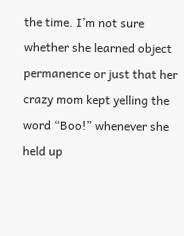the time. I’m not sure whether she learned object permanence or just that her crazy mom kept yelling the word “Boo!” whenever she held up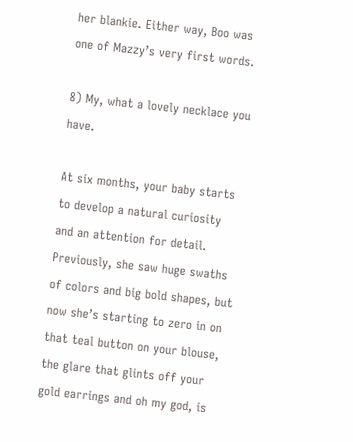her blankie. Either way, Boo was one of Mazzy’s very first words.

8) My, what a lovely necklace you have.

At six months, your baby starts to develop a natural curiosity and an attention for detail. Previously, she saw huge swaths of colors and big bold shapes, but now she’s starting to zero in on that teal button on your blouse, the glare that glints off your gold earrings and oh my god, is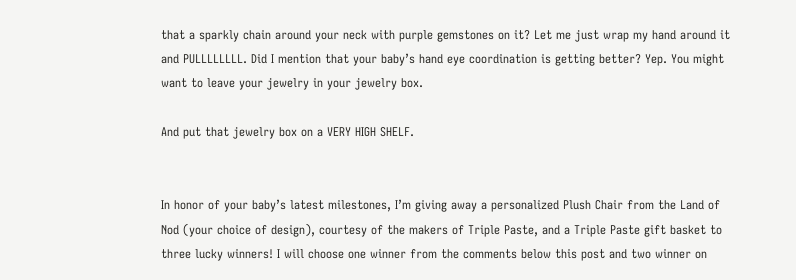that a sparkly chain around your neck with purple gemstones on it? Let me just wrap my hand around it and PULLLLLLLL. Did I mention that your baby’s hand eye coordination is getting better? Yep. You might want to leave your jewelry in your jewelry box.

And put that jewelry box on a VERY HIGH SHELF.


In honor of your baby’s latest milestones, I’m giving away a personalized Plush Chair from the Land of Nod (your choice of design), courtesy of the makers of Triple Paste, and a Triple Paste gift basket to three lucky winners! I will choose one winner from the comments below this post and two winner on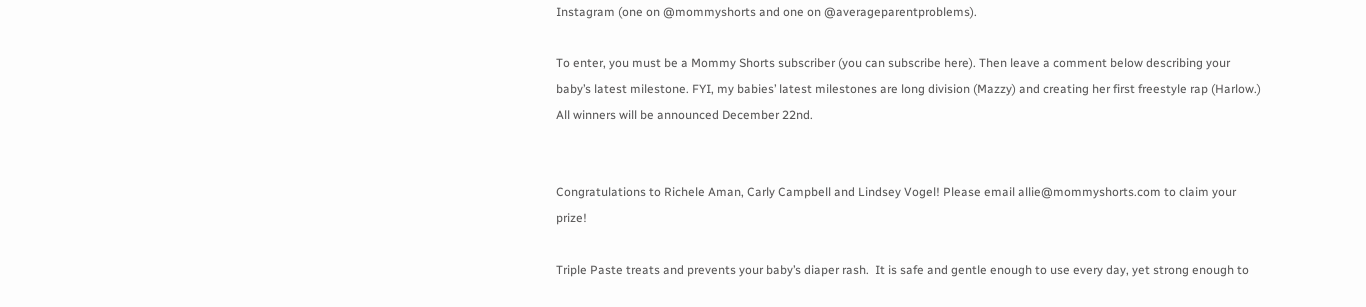Instagram (one on @mommyshorts and one on @averageparentproblems).

To enter, you must be a Mommy Shorts subscriber (you can subscribe here). Then leave a comment below describing your baby’s latest milestone. FYI, my babies’ latest milestones are long division (Mazzy) and creating her first freestyle rap (Harlow.) All winners will be announced December 22nd.


Congratulations to Richele Aman, Carly Campbell and Lindsey Vogel! Please email allie@mommyshorts.com to claim your prize!

Triple Paste treats and prevents your baby’s diaper rash.  It is safe and gentle enough to use every day, yet strong enough to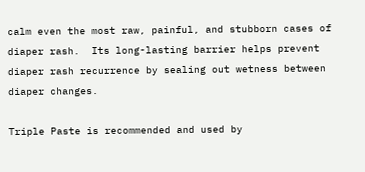calm even the most raw, painful, and stubborn cases of diaper rash.  Its long-lasting barrier helps prevent diaper rash recurrence by sealing out wetness between diaper changes.

Triple Paste is recommended and used by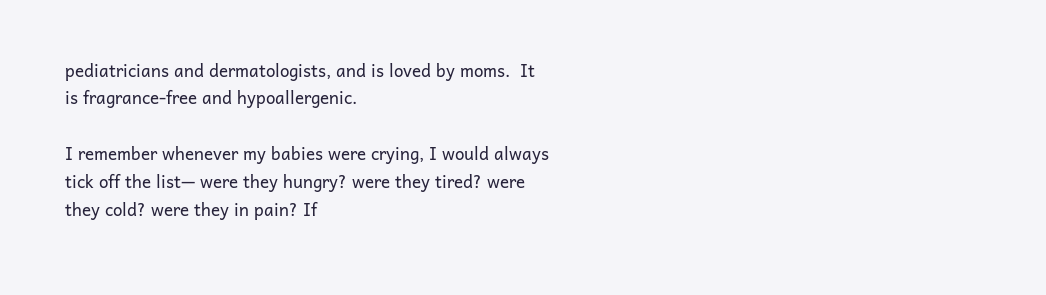pediatricians and dermatologists, and is loved by moms.  It is fragrance-free and hypoallergenic.

I remember whenever my babies were crying, I would always tick off the list— were they hungry? were they tired? were they cold? were they in pain? If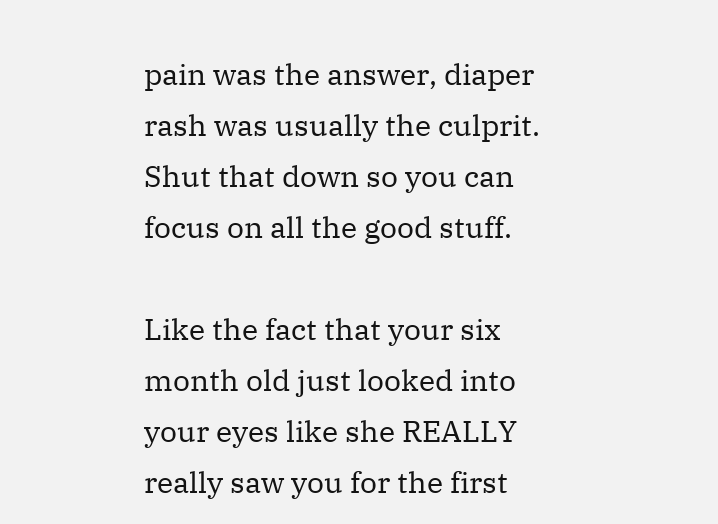pain was the answer, diaper rash was usually the culprit. Shut that down so you can focus on all the good stuff.

Like the fact that your six month old just looked into your eyes like she REALLY really saw you for the first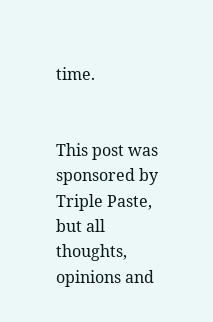time.


This post was sponsored by Triple Paste, but all thoughts, opinions and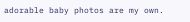adorable baby photos are my own.